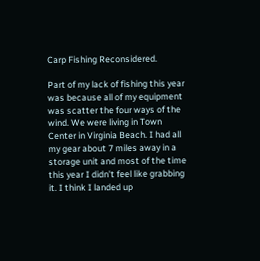Carp Fishing Reconsidered.

Part of my lack of fishing this year was because all of my equipment was scatter the four ways of the wind. We were living in Town Center in Virginia Beach. I had all my gear about 7 miles away in a storage unit and most of the time this year I didn’t feel like grabbing it. I think I landed up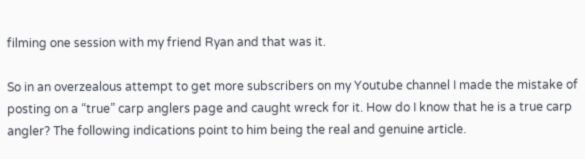filming one session with my friend Ryan and that was it.

So in an overzealous attempt to get more subscribers on my Youtube channel I made the mistake of posting on a “true” carp anglers page and caught wreck for it. How do I know that he is a true carp angler? The following indications point to him being the real and genuine article.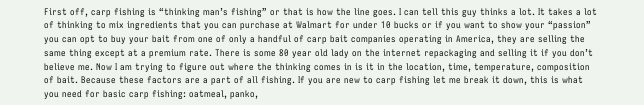First off, carp fishing is “thinking man’s fishing” or that is how the line goes. I can tell this guy thinks a lot. It takes a lot of thinking to mix ingredients that you can purchase at Walmart for under 10 bucks or if you want to show your “passion” you can opt to buy your bait from one of only a handful of carp bait companies operating in America, they are selling the same thing except at a premium rate. There is some 80 year old lady on the internet repackaging and selling it if you don’t believe me. Now I am trying to figure out where the thinking comes in is it in the location, time, temperature, composition of bait. Because these factors are a part of all fishing. If you are new to carp fishing let me break it down, this is what you need for basic carp fishing: oatmeal, panko,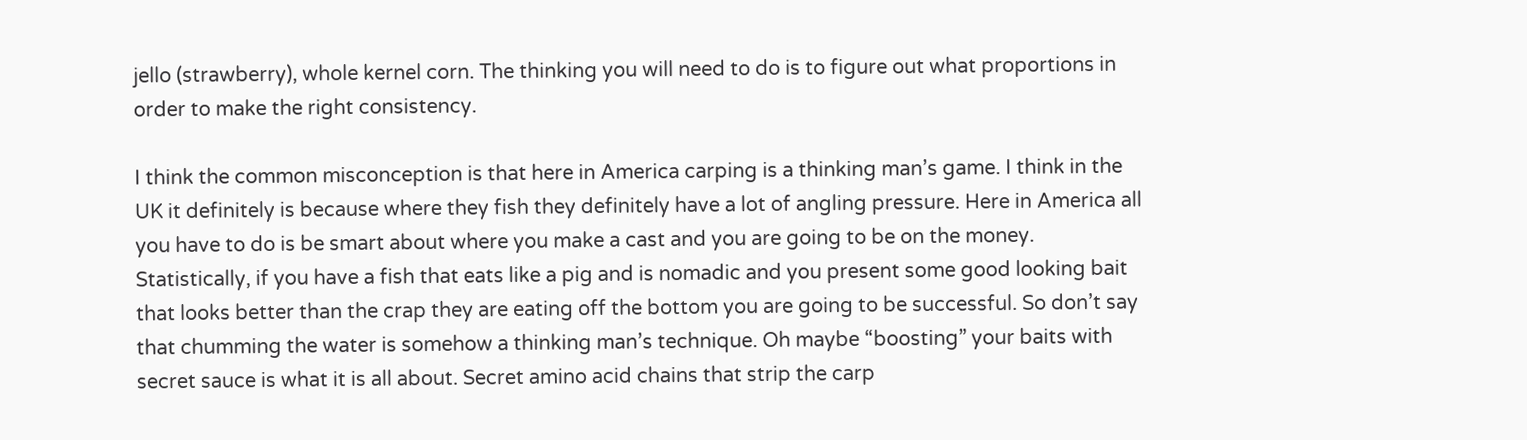jello (strawberry), whole kernel corn. The thinking you will need to do is to figure out what proportions in order to make the right consistency.

I think the common misconception is that here in America carping is a thinking man’s game. I think in the UK it definitely is because where they fish they definitely have a lot of angling pressure. Here in America all you have to do is be smart about where you make a cast and you are going to be on the money. Statistically, if you have a fish that eats like a pig and is nomadic and you present some good looking bait that looks better than the crap they are eating off the bottom you are going to be successful. So don’t say that chumming the water is somehow a thinking man’s technique. Oh maybe “boosting” your baits with secret sauce is what it is all about. Secret amino acid chains that strip the carp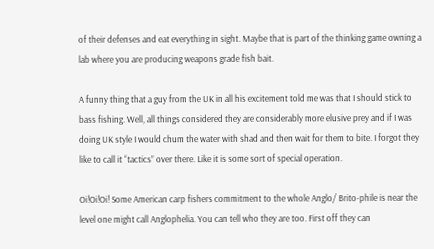of their defenses and eat everything in sight. Maybe that is part of the thinking game owning a lab where you are producing weapons grade fish bait.

A funny thing that a guy from the UK in all his excitement told me was that I should stick to bass fishing. Well, all things considered they are considerably more elusive prey and if I was doing UK style I would chum the water with shad and then wait for them to bite. I forgot they like to call it “tactics” over there. Like it is some sort of special operation.

Oi!Oi!Oi! Some American carp fishers commitment to the whole Anglo/ Brito-phile is near the level one might call Anglophelia. You can tell who they are too. First off they can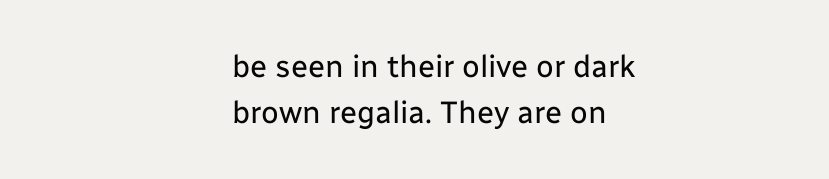be seen in their olive or dark brown regalia. They are on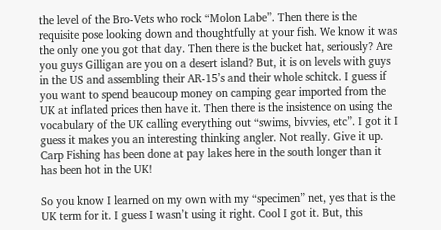the level of the Bro-Vets who rock “Molon Labe”. Then there is the requisite pose looking down and thoughtfully at your fish. We know it was the only one you got that day. Then there is the bucket hat, seriously? Are you guys Gilligan are you on a desert island? But, it is on levels with guys in the US and assembling their AR-15’s and their whole schitck. I guess if you want to spend beaucoup money on camping gear imported from the UK at inflated prices then have it. Then there is the insistence on using the vocabulary of the UK calling everything out “swims, bivvies, etc”. I got it I guess it makes you an interesting thinking angler. Not really. Give it up. Carp Fishing has been done at pay lakes here in the south longer than it has been hot in the UK!

So you know I learned on my own with my “specimen” net, yes that is the UK term for it. I guess I wasn’t using it right. Cool I got it. But, this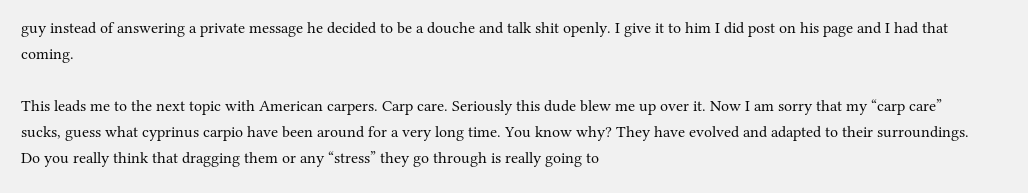guy instead of answering a private message he decided to be a douche and talk shit openly. I give it to him I did post on his page and I had that coming.

This leads me to the next topic with American carpers. Carp care. Seriously this dude blew me up over it. Now I am sorry that my “carp care” sucks, guess what cyprinus carpio have been around for a very long time. You know why? They have evolved and adapted to their surroundings. Do you really think that dragging them or any “stress” they go through is really going to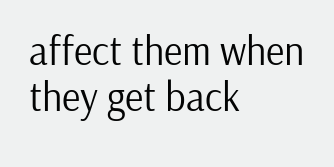affect them when they get back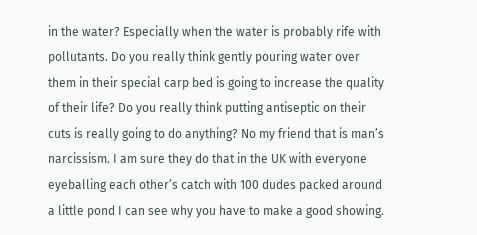in the water? Especially when the water is probably rife with pollutants. Do you really think gently pouring water over them in their special carp bed is going to increase the quality of their life? Do you really think putting antiseptic on their cuts is really going to do anything? No my friend that is man’s narcissism. I am sure they do that in the UK with everyone eyeballing each other’s catch with 100 dudes packed around a little pond I can see why you have to make a good showing.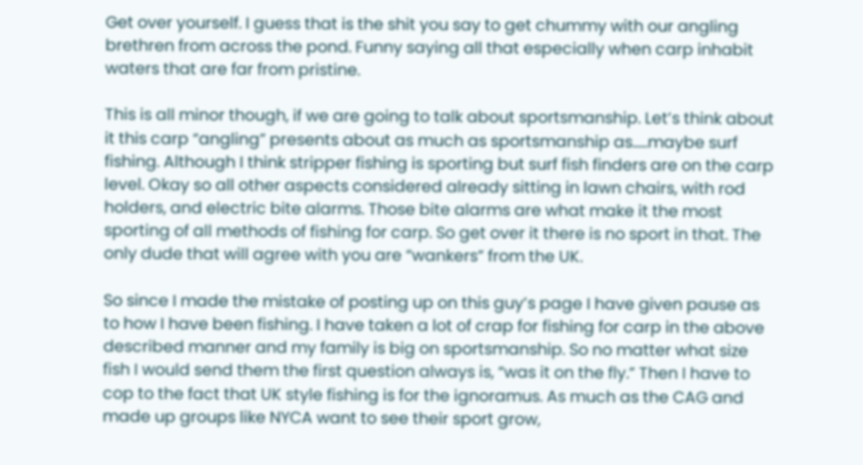Get over yourself. I guess that is the shit you say to get chummy with our angling brethren from across the pond. Funny saying all that especially when carp inhabit waters that are far from pristine.

This is all minor though, if we are going to talk about sportsmanship. Let’s think about it this carp “angling” presents about as much as sportsmanship as…..maybe surf fishing. Although I think stripper fishing is sporting but surf fish finders are on the carp level. Okay so all other aspects considered already sitting in lawn chairs, with rod holders, and electric bite alarms. Those bite alarms are what make it the most sporting of all methods of fishing for carp. So get over it there is no sport in that. The only dude that will agree with you are “wankers” from the UK.

So since I made the mistake of posting up on this guy’s page I have given pause as to how I have been fishing. I have taken a lot of crap for fishing for carp in the above described manner and my family is big on sportsmanship. So no matter what size fish I would send them the first question always is, “was it on the fly.” Then I have to cop to the fact that UK style fishing is for the ignoramus. As much as the CAG and made up groups like NYCA want to see their sport grow,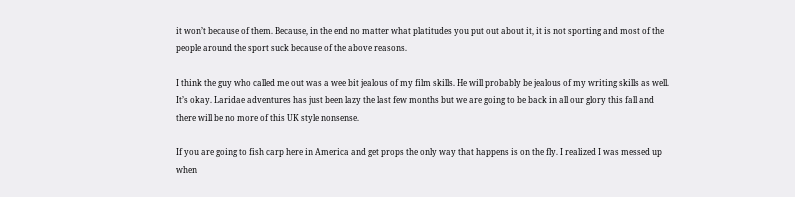it won’t because of them. Because, in the end no matter what platitudes you put out about it, it is not sporting and most of the people around the sport suck because of the above reasons.

I think the guy who called me out was a wee bit jealous of my film skills. He will probably be jealous of my writing skills as well. It’s okay. Laridae adventures has just been lazy the last few months but we are going to be back in all our glory this fall and there will be no more of this UK style nonsense.

If you are going to fish carp here in America and get props the only way that happens is on the fly. I realized I was messed up when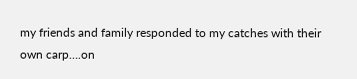my friends and family responded to my catches with their own carp….on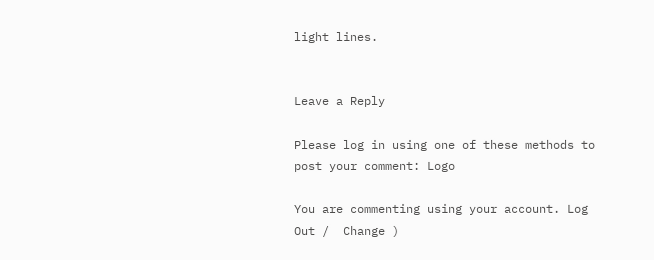light lines.


Leave a Reply

Please log in using one of these methods to post your comment: Logo

You are commenting using your account. Log Out /  Change )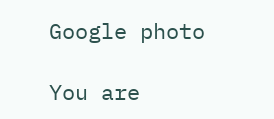Google photo

You are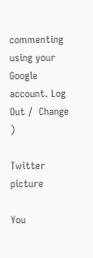commenting using your Google account. Log Out /  Change )

Twitter picture

You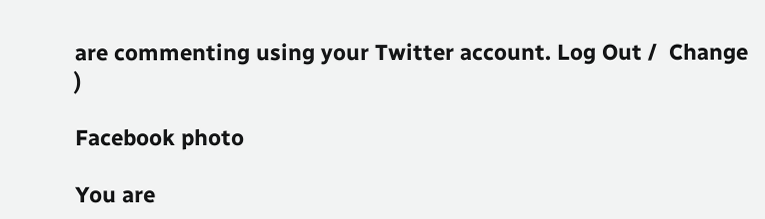are commenting using your Twitter account. Log Out /  Change )

Facebook photo

You are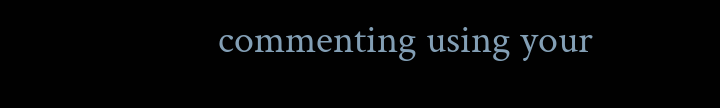commenting using your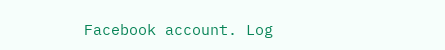Facebook account. Log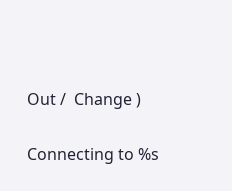Out /  Change )

Connecting to %s